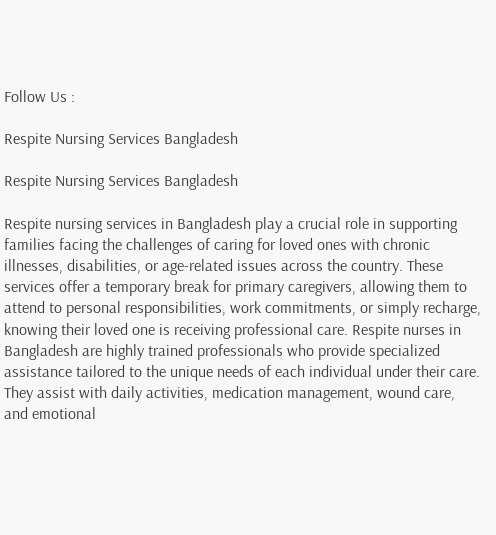Follow Us :

Respite Nursing Services Bangladesh

Respite Nursing Services Bangladesh

Respite nursing services in Bangladesh play a crucial role in supporting families facing the challenges of caring for loved ones with chronic illnesses, disabilities, or age-related issues across the country. These services offer a temporary break for primary caregivers, allowing them to attend to personal responsibilities, work commitments, or simply recharge, knowing their loved one is receiving professional care. Respite nurses in Bangladesh are highly trained professionals who provide specialized assistance tailored to the unique needs of each individual under their care. They assist with daily activities, medication management, wound care, and emotional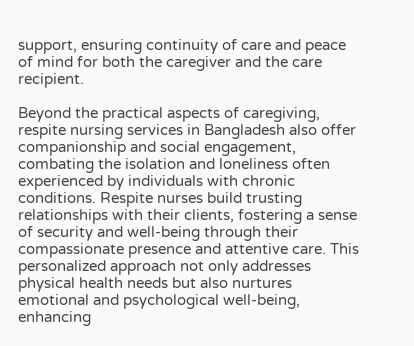support, ensuring continuity of care and peace of mind for both the caregiver and the care recipient.

Beyond the practical aspects of caregiving, respite nursing services in Bangladesh also offer companionship and social engagement, combating the isolation and loneliness often experienced by individuals with chronic conditions. Respite nurses build trusting relationships with their clients, fostering a sense of security and well-being through their compassionate presence and attentive care. This personalized approach not only addresses physical health needs but also nurtures emotional and psychological well-being, enhancing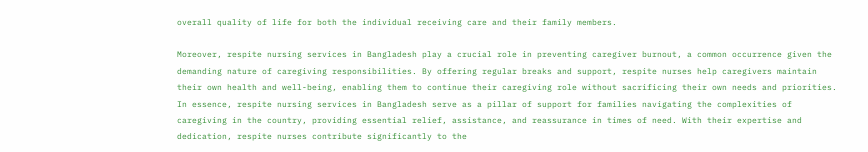overall quality of life for both the individual receiving care and their family members.

Moreover, respite nursing services in Bangladesh play a crucial role in preventing caregiver burnout, a common occurrence given the demanding nature of caregiving responsibilities. By offering regular breaks and support, respite nurses help caregivers maintain their own health and well-being, enabling them to continue their caregiving role without sacrificing their own needs and priorities. In essence, respite nursing services in Bangladesh serve as a pillar of support for families navigating the complexities of caregiving in the country, providing essential relief, assistance, and reassurance in times of need. With their expertise and dedication, respite nurses contribute significantly to the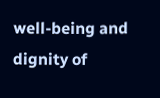well-being and dignity of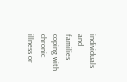individuals and families coping with chronic illness or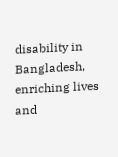disability in Bangladesh, enriching lives and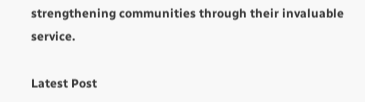strengthening communities through their invaluable service.

Latest Post